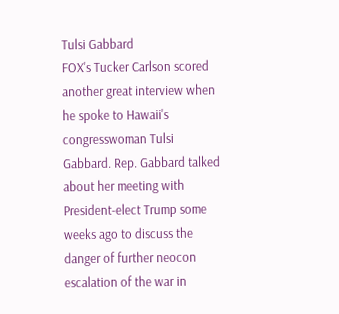Tulsi Gabbard
FOX's Tucker Carlson scored another great interview when he spoke to Hawaii's congresswoman Tulsi Gabbard. Rep. Gabbard talked about her meeting with President-elect Trump some weeks ago to discuss the danger of further neocon escalation of the war in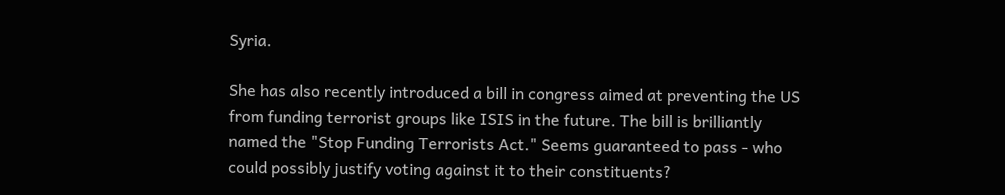Syria.

She has also recently introduced a bill in congress aimed at preventing the US from funding terrorist groups like ISIS in the future. The bill is brilliantly named the "Stop Funding Terrorists Act." Seems guaranteed to pass - who could possibly justify voting against it to their constituents?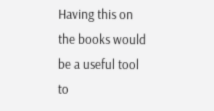Having this on the books would be a useful tool to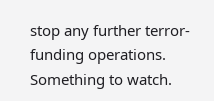stop any further terror-funding operations. Something to watch.